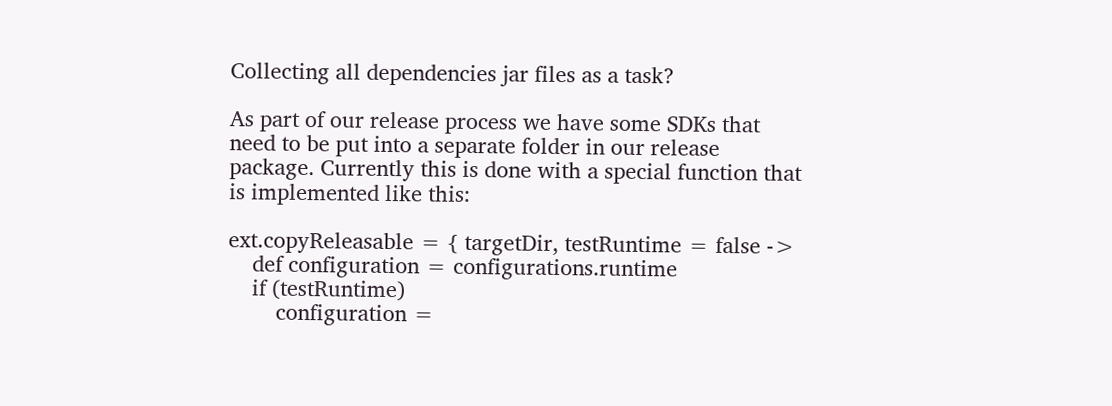Collecting all dependencies jar files as a task?

As part of our release process we have some SDKs that need to be put into a separate folder in our release package. Currently this is done with a special function that is implemented like this:

ext.copyReleasable = { targetDir, testRuntime = false ->
    def configuration = configurations.runtime
    if (testRuntime)
        configuration =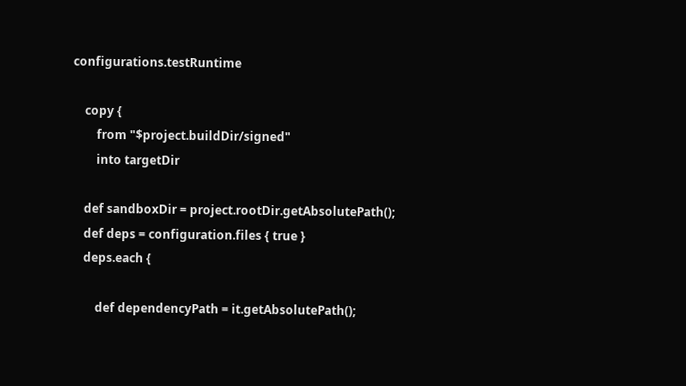configurations.testRuntime

    copy {
        from "$project.buildDir/signed"
        into targetDir

    def sandboxDir = project.rootDir.getAbsolutePath();
    def deps = configuration.files { true }
    deps.each {

        def dependencyPath = it.getAbsolutePath();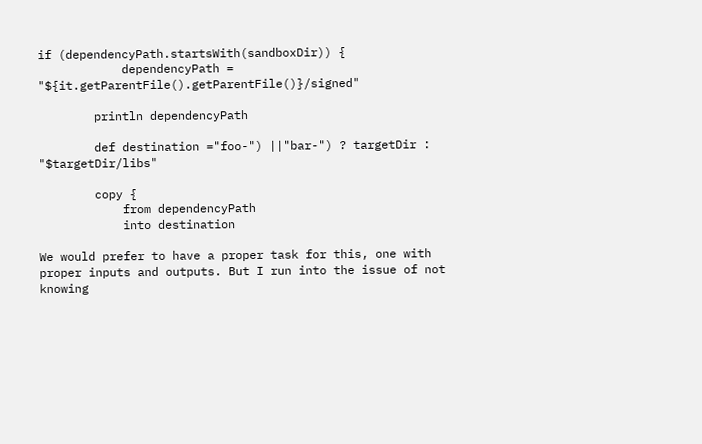if (dependencyPath.startsWith(sandboxDir)) {
            dependencyPath = "${it.getParentFile().getParentFile()}/signed"

        println dependencyPath

        def destination ="foo-") ||"bar-") ? targetDir : "$targetDir/libs"

        copy {
            from dependencyPath
            into destination

We would prefer to have a proper task for this, one with proper inputs and outputs. But I run into the issue of not knowing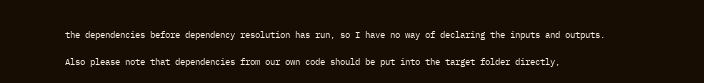the dependencies before dependency resolution has run, so I have no way of declaring the inputs and outputs.

Also please note that dependencies from our own code should be put into the target folder directly,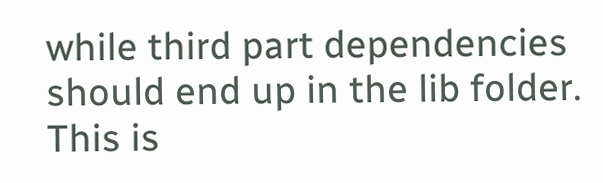while third part dependencies should end up in the lib folder. This is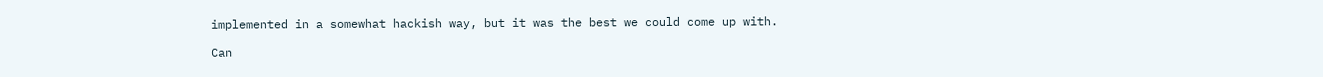implemented in a somewhat hackish way, but it was the best we could come up with.

Can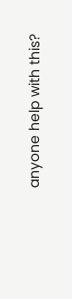anyone help with this?